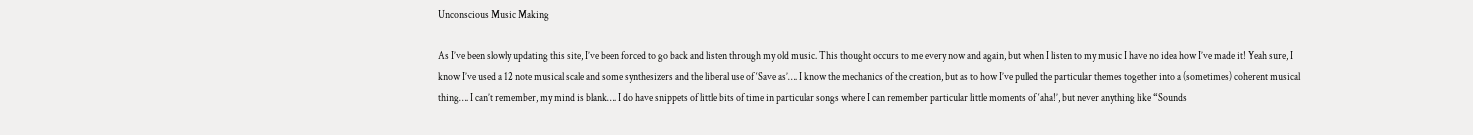Unconscious Music Making

As I’ve been slowly updating this site, I’ve been forced to go back and listen through my old music. This thought occurs to me every now and again, but when I listen to my music I have no idea how I’ve made it! Yeah sure, I know I’ve used a 12 note musical scale and some synthesizers and the liberal use of ‘Save as’…. I know the mechanics of the creation, but as to how I’ve pulled the particular themes together into a (sometimes) coherent musical thing…. I can’t remember, my mind is blank…. I do have snippets of little bits of time in particular songs where I can remember particular little moments of ‘aha!’, but never anything like “Sounds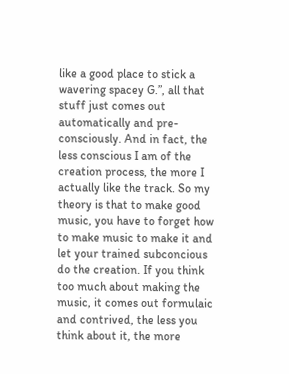like a good place to stick a wavering spacey G.”, all that stuff just comes out automatically and pre-consciously. And in fact, the less conscious I am of the creation process, the more I actually like the track. So my theory is that to make good music, you have to forget how to make music to make it and let your trained subconcious do the creation. If you think too much about making the music, it comes out formulaic and contrived, the less you think about it, the more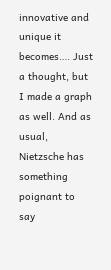innovative and unique it becomes…. Just a thought, but I made a graph as well. And as usual, Nietzsche has something poignant to say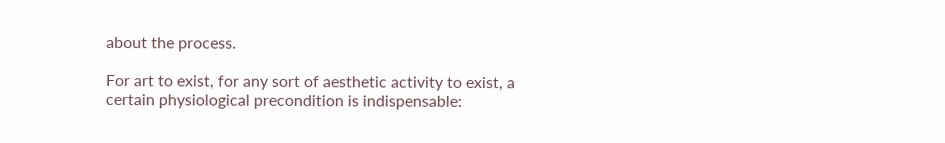about the process.

For art to exist, for any sort of aesthetic activity to exist, a certain physiological precondition is indispensable: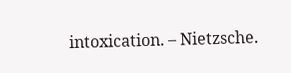intoxication. – Nietzsche.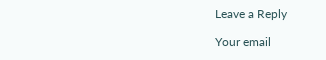Leave a Reply

Your email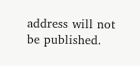address will not be published.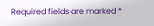Required fields are marked *